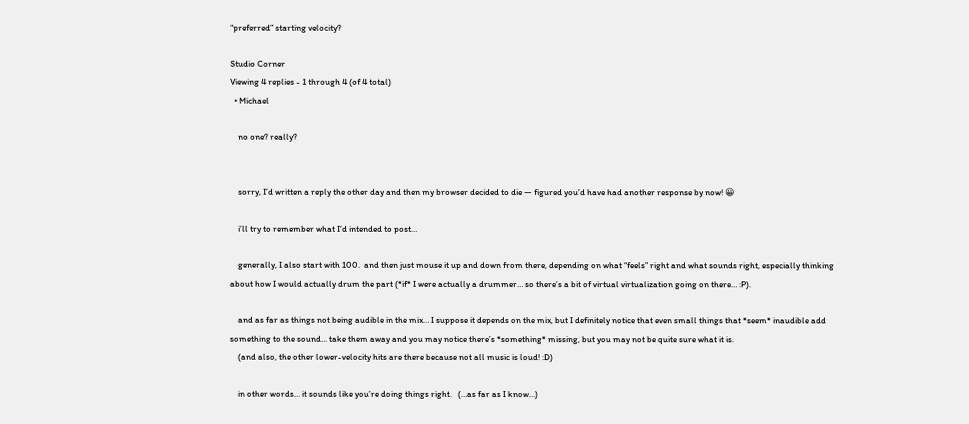“preferred” starting velocity?

Studio Corner
Viewing 4 replies - 1 through 4 (of 4 total)
  • Michael

    no one? really?


    sorry, I’d written a reply the other day and then my browser decided to die — figured you’d have had another response by now! 😀

    i’ll try to remember what I’d intended to post…

    generally, I also start with 100.  and then just mouse it up and down from there, depending on what “feels” right and what sounds right, especially thinking about how I would actually drum the part (*if* I were actually a drummer… so there’s a bit of virtual virtualization going on there… :P).

    and as far as things not being audible in the mix… I suppose it depends on the mix, but I definitely notice that even small things that *seem* inaudible add something to the sound… take them away and you may notice there’s *something* missing, but you may not be quite sure what it is.
    (and also, the other lower-velocity hits are there because not all music is loud! :D)

    in other words… it sounds like you’re doing things right.   (…as far as I know…)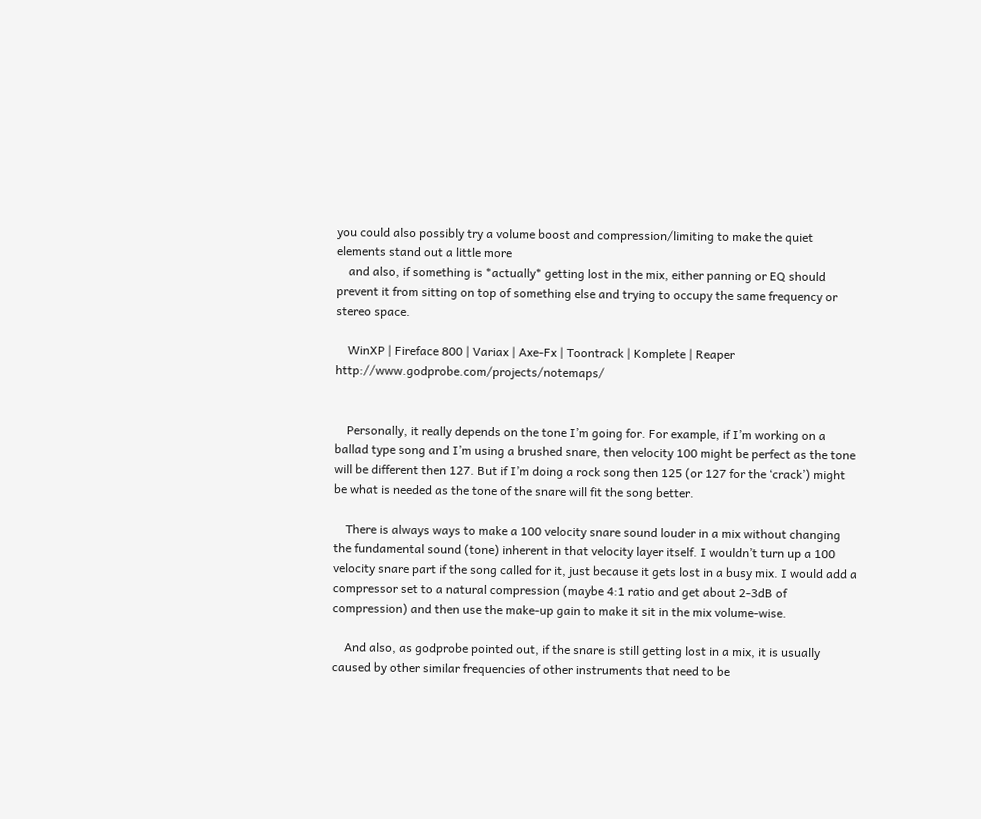you could also possibly try a volume boost and compression/limiting to make the quiet elements stand out a little more
    and also, if something is *actually* getting lost in the mix, either panning or EQ should prevent it from sitting on top of something else and trying to occupy the same frequency or stereo space.

    WinXP | Fireface 800 | Variax | Axe-Fx | Toontrack | Komplete | Reaper http://www.godprobe.com/projects/notemaps/


    Personally, it really depends on the tone I’m going for. For example, if I’m working on a ballad type song and I’m using a brushed snare, then velocity 100 might be perfect as the tone will be different then 127. But if I’m doing a rock song then 125 (or 127 for the ‘crack’) might be what is needed as the tone of the snare will fit the song better.

    There is always ways to make a 100 velocity snare sound louder in a mix without changing the fundamental sound (tone) inherent in that velocity layer itself. I wouldn’t turn up a 100 velocity snare part if the song called for it, just because it gets lost in a busy mix. I would add a compressor set to a natural compression (maybe 4:1 ratio and get about 2-3dB of compression) and then use the make-up gain to make it sit in the mix volume-wise.

    And also, as godprobe pointed out, if the snare is still getting lost in a mix, it is usually caused by other similar frequencies of other instruments that need to be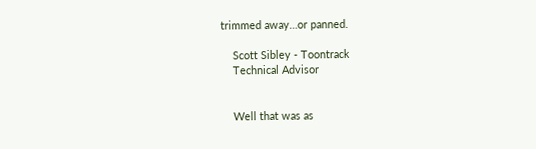trimmed away…or panned.

    Scott Sibley - Toontrack
    Technical Advisor


    Well that was as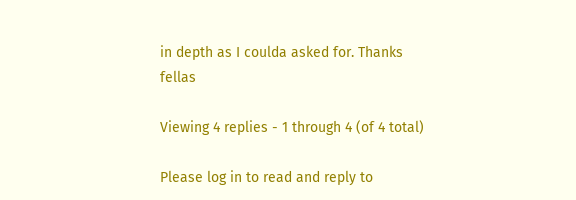in depth as I coulda asked for. Thanks fellas

Viewing 4 replies - 1 through 4 (of 4 total)

Please log in to read and reply to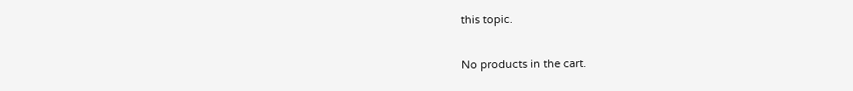this topic.

No products in the cart.